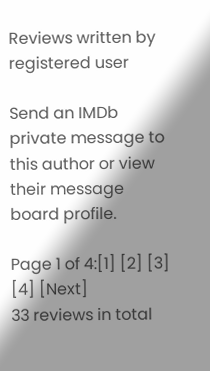Reviews written by registered user

Send an IMDb private message to this author or view their message board profile.

Page 1 of 4:[1] [2] [3] [4] [Next]
33 reviews in total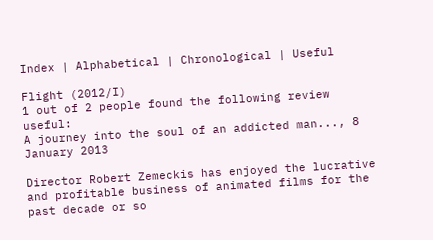Index | Alphabetical | Chronological | Useful

Flight (2012/I)
1 out of 2 people found the following review useful:
A journey into the soul of an addicted man..., 8 January 2013

Director Robert Zemeckis has enjoyed the lucrative and profitable business of animated films for the past decade or so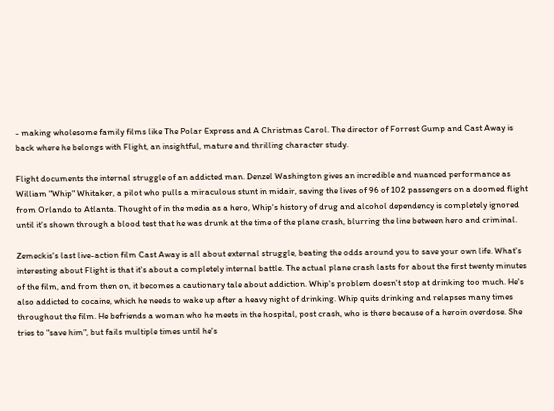- making wholesome family films like The Polar Express and A Christmas Carol. The director of Forrest Gump and Cast Away is back where he belongs with Flight, an insightful, mature and thrilling character study.

Flight documents the internal struggle of an addicted man. Denzel Washington gives an incredible and nuanced performance as William "Whip" Whitaker, a pilot who pulls a miraculous stunt in midair, saving the lives of 96 of 102 passengers on a doomed flight from Orlando to Atlanta. Thought of in the media as a hero, Whip's history of drug and alcohol dependency is completely ignored until it's shown through a blood test that he was drunk at the time of the plane crash, blurring the line between hero and criminal.

Zemeckis's last live-action film Cast Away is all about external struggle, beating the odds around you to save your own life. What's interesting about Flight is that it's about a completely internal battle. The actual plane crash lasts for about the first twenty minutes of the film, and from then on, it becomes a cautionary tale about addiction. Whip's problem doesn't stop at drinking too much. He's also addicted to cocaine, which he needs to wake up after a heavy night of drinking. Whip quits drinking and relapses many times throughout the film. He befriends a woman who he meets in the hospital, post crash, who is there because of a heroin overdose. She tries to "save him", but fails multiple times until he's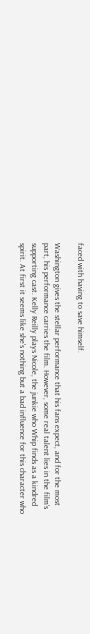faced with having to save himself.

Washington gives the stellar performance that his fans expect, and for the most part, his performance carries the film. However, some real talent lies in the film's supporting cast. Kelly Reilly plays Nicole, the junkie who Whip finds as a kindred spirit. At first it seems like she's nothing but a bad influence for this character who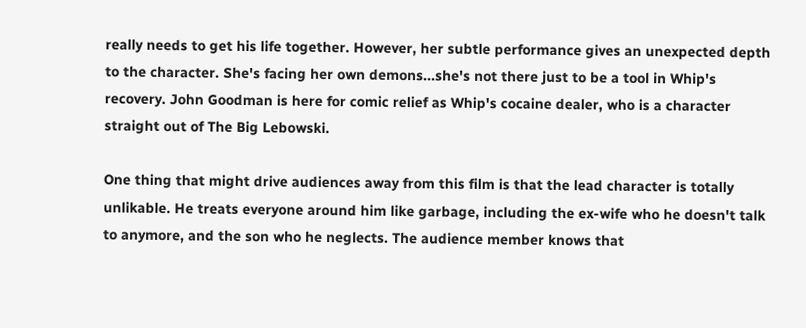really needs to get his life together. However, her subtle performance gives an unexpected depth to the character. She's facing her own demons...she's not there just to be a tool in Whip's recovery. John Goodman is here for comic relief as Whip's cocaine dealer, who is a character straight out of The Big Lebowski.

One thing that might drive audiences away from this film is that the lead character is totally unlikable. He treats everyone around him like garbage, including the ex-wife who he doesn't talk to anymore, and the son who he neglects. The audience member knows that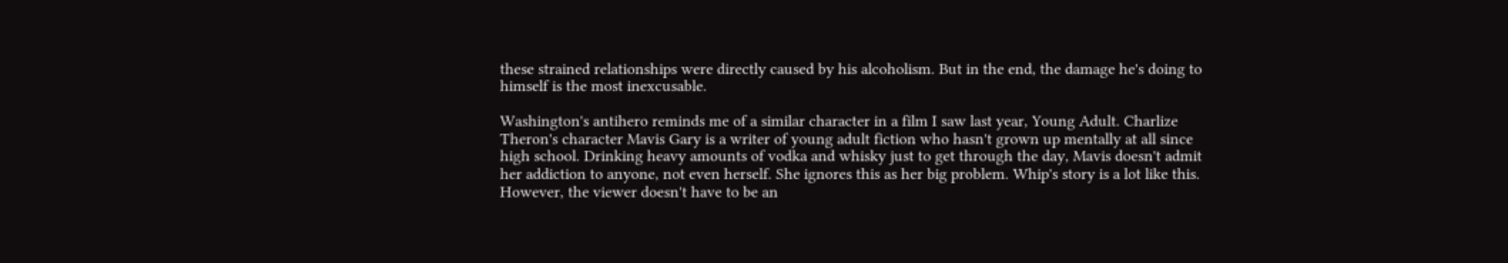these strained relationships were directly caused by his alcoholism. But in the end, the damage he's doing to himself is the most inexcusable.

Washington's antihero reminds me of a similar character in a film I saw last year, Young Adult. Charlize Theron's character Mavis Gary is a writer of young adult fiction who hasn't grown up mentally at all since high school. Drinking heavy amounts of vodka and whisky just to get through the day, Mavis doesn't admit her addiction to anyone, not even herself. She ignores this as her big problem. Whip's story is a lot like this. However, the viewer doesn't have to be an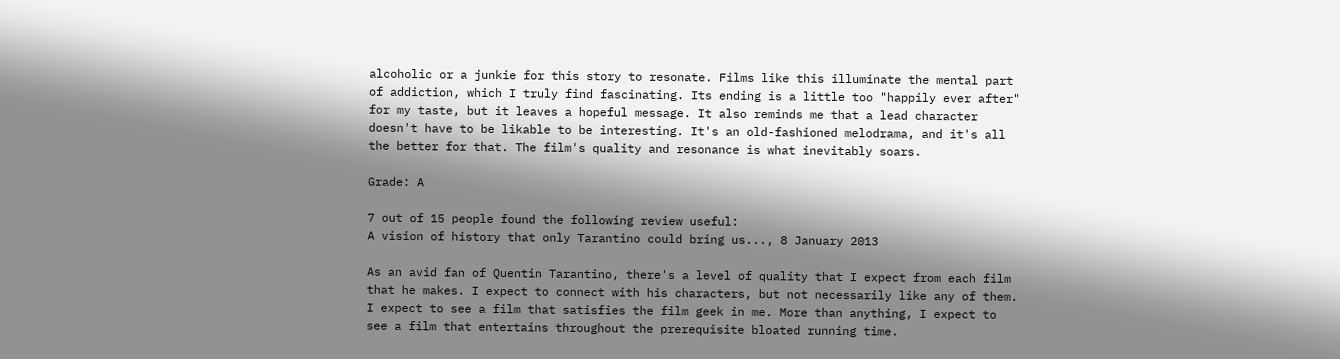alcoholic or a junkie for this story to resonate. Films like this illuminate the mental part of addiction, which I truly find fascinating. Its ending is a little too "happily ever after" for my taste, but it leaves a hopeful message. It also reminds me that a lead character doesn't have to be likable to be interesting. It's an old-fashioned melodrama, and it's all the better for that. The film's quality and resonance is what inevitably soars.

Grade: A

7 out of 15 people found the following review useful:
A vision of history that only Tarantino could bring us..., 8 January 2013

As an avid fan of Quentin Tarantino, there's a level of quality that I expect from each film that he makes. I expect to connect with his characters, but not necessarily like any of them. I expect to see a film that satisfies the film geek in me. More than anything, I expect to see a film that entertains throughout the prerequisite bloated running time.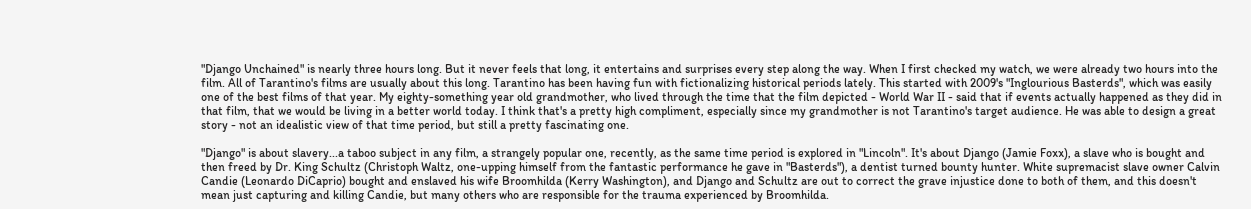"Django Unchained" is nearly three hours long. But it never feels that long, it entertains and surprises every step along the way. When I first checked my watch, we were already two hours into the film. All of Tarantino's films are usually about this long. Tarantino has been having fun with fictionalizing historical periods lately. This started with 2009's "Inglourious Basterds", which was easily one of the best films of that year. My eighty-something year old grandmother, who lived through the time that the film depicted - World War II - said that if events actually happened as they did in that film, that we would be living in a better world today. I think that's a pretty high compliment, especially since my grandmother is not Tarantino's target audience. He was able to design a great story - not an idealistic view of that time period, but still a pretty fascinating one.

"Django" is about slavery...a taboo subject in any film, a strangely popular one, recently, as the same time period is explored in "Lincoln". It's about Django (Jamie Foxx), a slave who is bought and then freed by Dr. King Schultz (Christoph Waltz, one-upping himself from the fantastic performance he gave in "Basterds"), a dentist turned bounty hunter. White supremacist slave owner Calvin Candie (Leonardo DiCaprio) bought and enslaved his wife Broomhilda (Kerry Washington), and Django and Schultz are out to correct the grave injustice done to both of them, and this doesn't mean just capturing and killing Candie, but many others who are responsible for the trauma experienced by Broomhilda.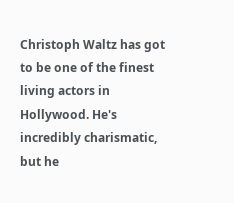Christoph Waltz has got to be one of the finest living actors in Hollywood. He's incredibly charismatic, but he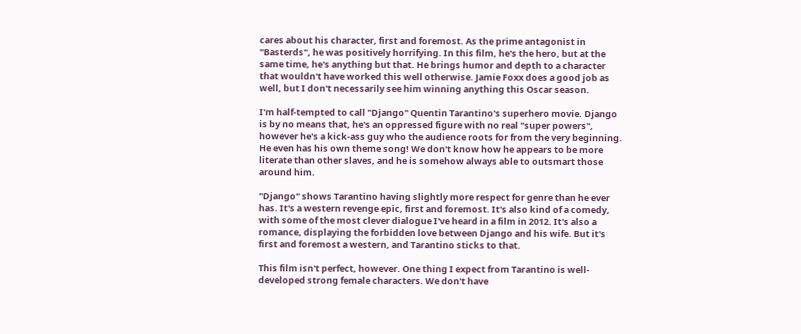cares about his character, first and foremost. As the prime antagonist in "Basterds", he was positively horrifying. In this film, he's the hero, but at the same time, he's anything but that. He brings humor and depth to a character that wouldn't have worked this well otherwise. Jamie Foxx does a good job as well, but I don't necessarily see him winning anything this Oscar season.

I'm half-tempted to call "Django" Quentin Tarantino's superhero movie. Django is by no means that, he's an oppressed figure with no real "super powers", however he's a kick-ass guy who the audience roots for from the very beginning. He even has his own theme song! We don't know how he appears to be more literate than other slaves, and he is somehow always able to outsmart those around him.

"Django" shows Tarantino having slightly more respect for genre than he ever has. It's a western revenge epic, first and foremost. It's also kind of a comedy, with some of the most clever dialogue I've heard in a film in 2012. It's also a romance, displaying the forbidden love between Django and his wife. But it's first and foremost a western, and Tarantino sticks to that.

This film isn't perfect, however. One thing I expect from Tarantino is well-developed strong female characters. We don't have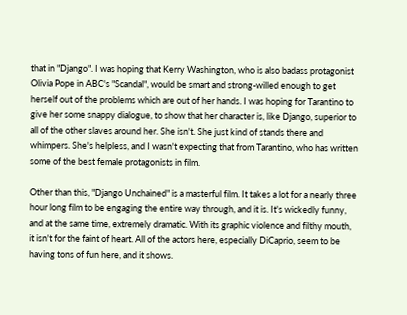that in "Django". I was hoping that Kerry Washington, who is also badass protagonist Olivia Pope in ABC's "Scandal", would be smart and strong-willed enough to get herself out of the problems which are out of her hands. I was hoping for Tarantino to give her some snappy dialogue, to show that her character is, like Django, superior to all of the other slaves around her. She isn't. She just kind of stands there and whimpers. She's helpless, and I wasn't expecting that from Tarantino, who has written some of the best female protagonists in film.

Other than this, "Django Unchained" is a masterful film. It takes a lot for a nearly three hour long film to be engaging the entire way through, and it is. It's wickedly funny, and at the same time, extremely dramatic. With its graphic violence and filthy mouth, it isn't for the faint of heart. All of the actors here, especially DiCaprio, seem to be having tons of fun here, and it shows.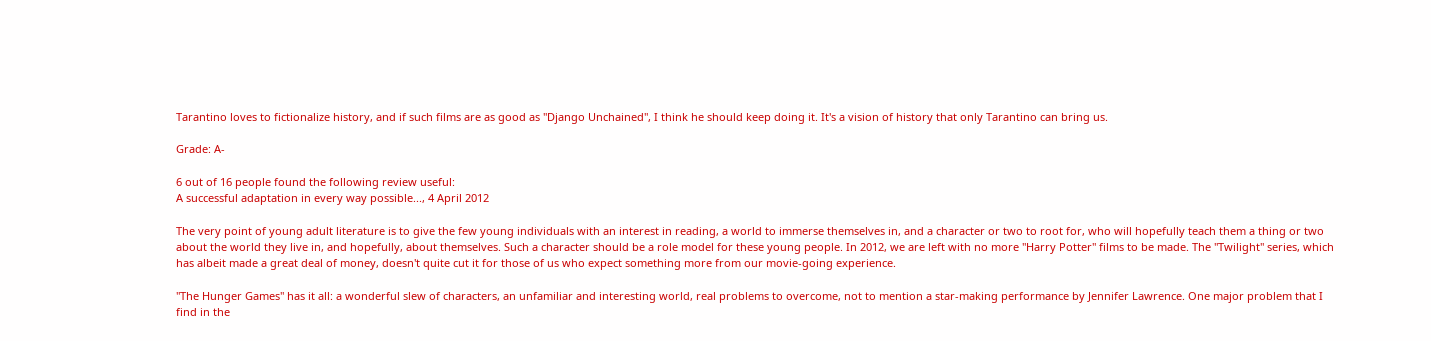Tarantino loves to fictionalize history, and if such films are as good as "Django Unchained", I think he should keep doing it. It's a vision of history that only Tarantino can bring us.

Grade: A-

6 out of 16 people found the following review useful:
A successful adaptation in every way possible..., 4 April 2012

The very point of young adult literature is to give the few young individuals with an interest in reading, a world to immerse themselves in, and a character or two to root for, who will hopefully teach them a thing or two about the world they live in, and hopefully, about themselves. Such a character should be a role model for these young people. In 2012, we are left with no more "Harry Potter" films to be made. The "Twilight" series, which has albeit made a great deal of money, doesn't quite cut it for those of us who expect something more from our movie-going experience.

"The Hunger Games" has it all: a wonderful slew of characters, an unfamiliar and interesting world, real problems to overcome, not to mention a star-making performance by Jennifer Lawrence. One major problem that I find in the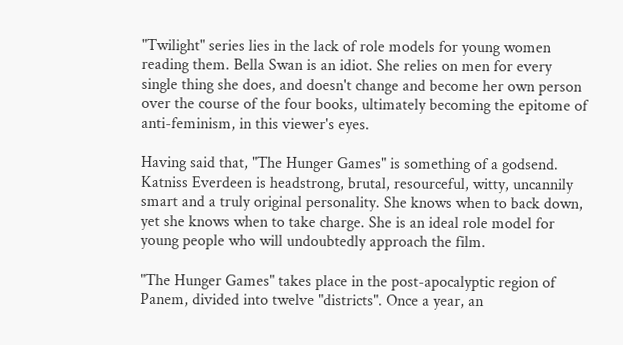"Twilight" series lies in the lack of role models for young women reading them. Bella Swan is an idiot. She relies on men for every single thing she does, and doesn't change and become her own person over the course of the four books, ultimately becoming the epitome of anti-feminism, in this viewer's eyes.

Having said that, "The Hunger Games" is something of a godsend. Katniss Everdeen is headstrong, brutal, resourceful, witty, uncannily smart and a truly original personality. She knows when to back down, yet she knows when to take charge. She is an ideal role model for young people who will undoubtedly approach the film.

"The Hunger Games" takes place in the post-apocalyptic region of Panem, divided into twelve "districts". Once a year, an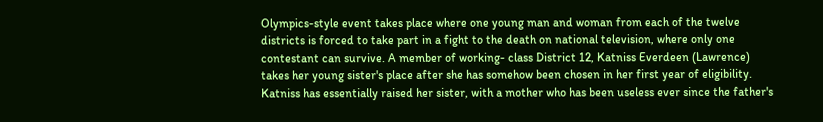Olympics-style event takes place where one young man and woman from each of the twelve districts is forced to take part in a fight to the death on national television, where only one contestant can survive. A member of working- class District 12, Katniss Everdeen (Lawrence) takes her young sister's place after she has somehow been chosen in her first year of eligibility. Katniss has essentially raised her sister, with a mother who has been useless ever since the father's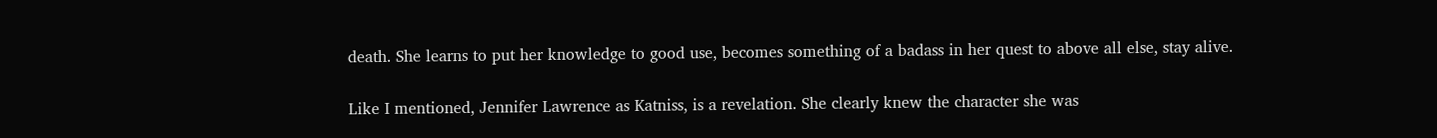death. She learns to put her knowledge to good use, becomes something of a badass in her quest to above all else, stay alive.

Like I mentioned, Jennifer Lawrence as Katniss, is a revelation. She clearly knew the character she was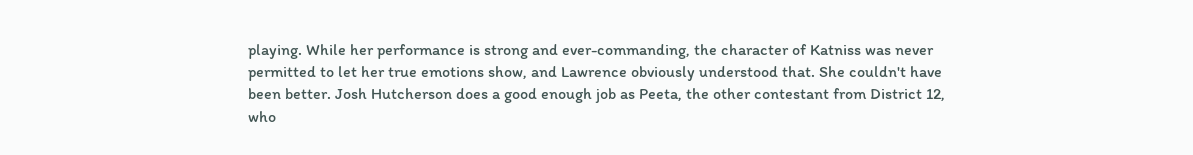playing. While her performance is strong and ever-commanding, the character of Katniss was never permitted to let her true emotions show, and Lawrence obviously understood that. She couldn't have been better. Josh Hutcherson does a good enough job as Peeta, the other contestant from District 12, who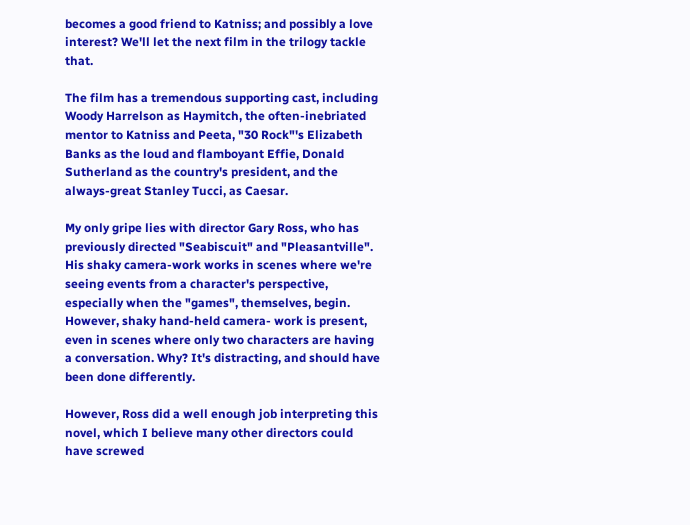becomes a good friend to Katniss; and possibly a love interest? We'll let the next film in the trilogy tackle that.

The film has a tremendous supporting cast, including Woody Harrelson as Haymitch, the often-inebriated mentor to Katniss and Peeta, "30 Rock"'s Elizabeth Banks as the loud and flamboyant Effie, Donald Sutherland as the country's president, and the always-great Stanley Tucci, as Caesar.

My only gripe lies with director Gary Ross, who has previously directed "Seabiscuit" and "Pleasantville". His shaky camera-work works in scenes where we're seeing events from a character's perspective, especially when the "games", themselves, begin. However, shaky hand-held camera- work is present, even in scenes where only two characters are having a conversation. Why? It's distracting, and should have been done differently.

However, Ross did a well enough job interpreting this novel, which I believe many other directors could have screwed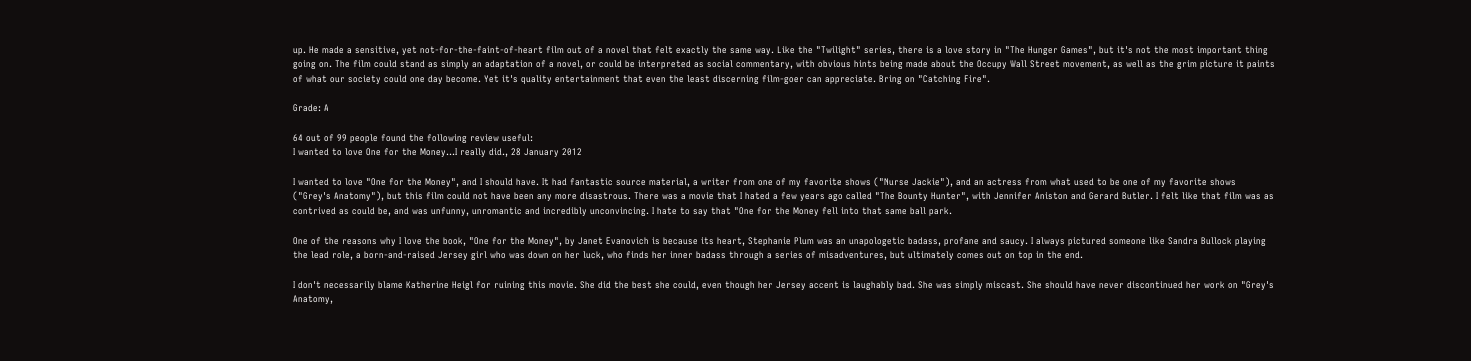up. He made a sensitive, yet not-for-the-faint-of-heart film out of a novel that felt exactly the same way. Like the "Twilight" series, there is a love story in "The Hunger Games", but it's not the most important thing going on. The film could stand as simply an adaptation of a novel, or could be interpreted as social commentary, with obvious hints being made about the Occupy Wall Street movement, as well as the grim picture it paints of what our society could one day become. Yet it's quality entertainment that even the least discerning film-goer can appreciate. Bring on "Catching Fire".

Grade: A

64 out of 99 people found the following review useful:
I wanted to love One for the Money...I really did., 28 January 2012

I wanted to love "One for the Money", and I should have. It had fantastic source material, a writer from one of my favorite shows ("Nurse Jackie"), and an actress from what used to be one of my favorite shows ("Grey's Anatomy"), but this film could not have been any more disastrous. There was a movie that I hated a few years ago called "The Bounty Hunter", with Jennifer Aniston and Gerard Butler. I felt like that film was as contrived as could be, and was unfunny, unromantic and incredibly unconvincing. I hate to say that "One for the Money fell into that same ball park.

One of the reasons why I love the book, "One for the Money", by Janet Evanovich is because its heart, Stephanie Plum was an unapologetic badass, profane and saucy. I always pictured someone like Sandra Bullock playing the lead role, a born-and-raised Jersey girl who was down on her luck, who finds her inner badass through a series of misadventures, but ultimately comes out on top in the end.

I don't necessarily blame Katherine Heigl for ruining this movie. She did the best she could, even though her Jersey accent is laughably bad. She was simply miscast. She should have never discontinued her work on "Grey's Anatomy,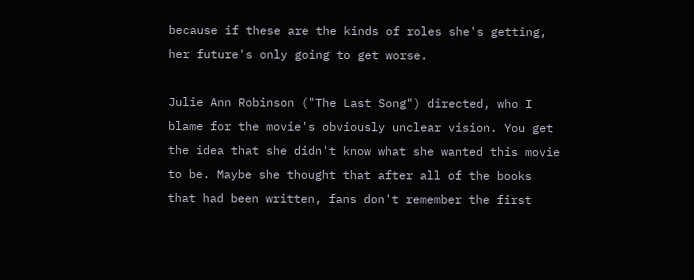because if these are the kinds of roles she's getting, her future's only going to get worse.

Julie Ann Robinson ("The Last Song") directed, who I blame for the movie's obviously unclear vision. You get the idea that she didn't know what she wanted this movie to be. Maybe she thought that after all of the books that had been written, fans don't remember the first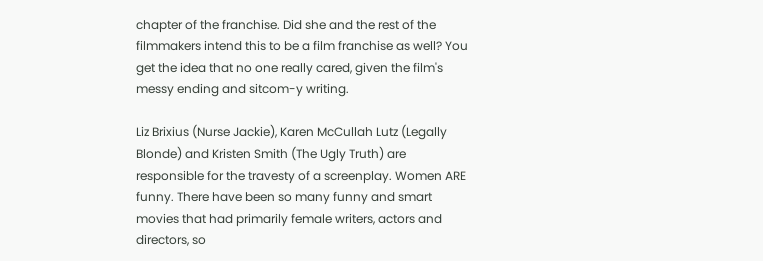chapter of the franchise. Did she and the rest of the filmmakers intend this to be a film franchise as well? You get the idea that no one really cared, given the film's messy ending and sitcom-y writing.

Liz Brixius (Nurse Jackie), Karen McCullah Lutz (Legally Blonde) and Kristen Smith (The Ugly Truth) are responsible for the travesty of a screenplay. Women ARE funny. There have been so many funny and smart movies that had primarily female writers, actors and directors, so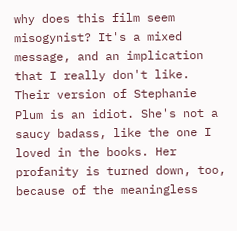why does this film seem misogynist? It's a mixed message, and an implication that I really don't like. Their version of Stephanie Plum is an idiot. She's not a saucy badass, like the one I loved in the books. Her profanity is turned down, too, because of the meaningless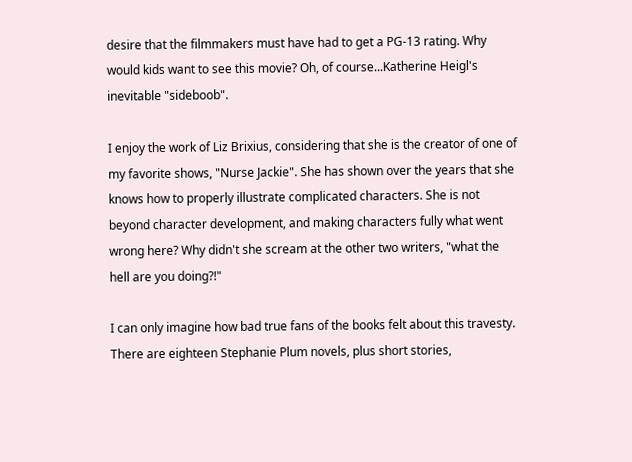desire that the filmmakers must have had to get a PG-13 rating. Why would kids want to see this movie? Oh, of course...Katherine Heigl's inevitable "sideboob".

I enjoy the work of Liz Brixius, considering that she is the creator of one of my favorite shows, "Nurse Jackie". She has shown over the years that she knows how to properly illustrate complicated characters. She is not beyond character development, and making characters fully what went wrong here? Why didn't she scream at the other two writers, "what the hell are you doing?!"

I can only imagine how bad true fans of the books felt about this travesty. There are eighteen Stephanie Plum novels, plus short stories,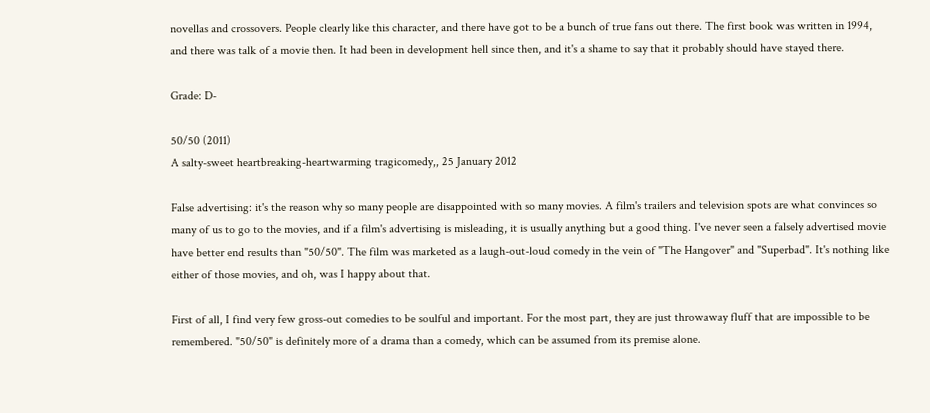novellas and crossovers. People clearly like this character, and there have got to be a bunch of true fans out there. The first book was written in 1994, and there was talk of a movie then. It had been in development hell since then, and it's a shame to say that it probably should have stayed there.

Grade: D-

50/50 (2011)
A salty-sweet heartbreaking-heartwarming tragicomedy,, 25 January 2012

False advertising: it's the reason why so many people are disappointed with so many movies. A film's trailers and television spots are what convinces so many of us to go to the movies, and if a film's advertising is misleading, it is usually anything but a good thing. I've never seen a falsely advertised movie have better end results than "50/50". The film was marketed as a laugh-out-loud comedy in the vein of "The Hangover" and "Superbad". It's nothing like either of those movies, and oh, was I happy about that.

First of all, I find very few gross-out comedies to be soulful and important. For the most part, they are just throwaway fluff that are impossible to be remembered. "50/50" is definitely more of a drama than a comedy, which can be assumed from its premise alone.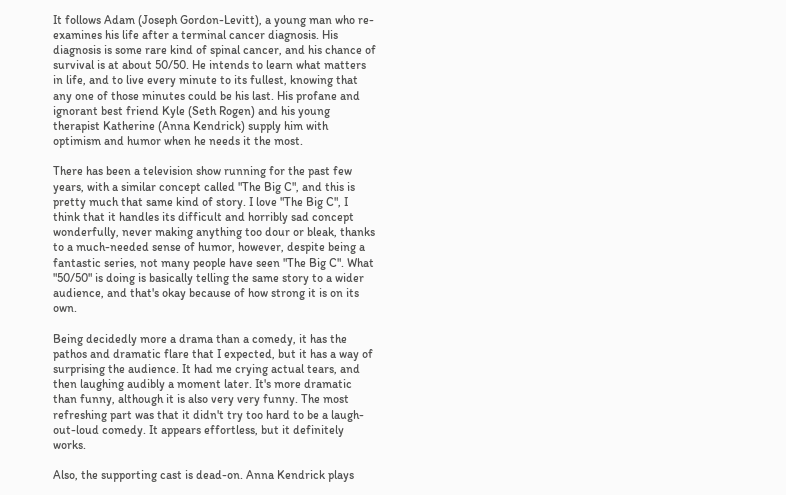It follows Adam (Joseph Gordon-Levitt), a young man who re-examines his life after a terminal cancer diagnosis. His diagnosis is some rare kind of spinal cancer, and his chance of survival is at about 50/50. He intends to learn what matters in life, and to live every minute to its fullest, knowing that any one of those minutes could be his last. His profane and ignorant best friend Kyle (Seth Rogen) and his young therapist Katherine (Anna Kendrick) supply him with optimism and humor when he needs it the most.

There has been a television show running for the past few years, with a similar concept called "The Big C", and this is pretty much that same kind of story. I love "The Big C", I think that it handles its difficult and horribly sad concept wonderfully, never making anything too dour or bleak, thanks to a much-needed sense of humor, however, despite being a fantastic series, not many people have seen "The Big C". What "50/50" is doing is basically telling the same story to a wider audience, and that's okay because of how strong it is on its own.

Being decidedly more a drama than a comedy, it has the pathos and dramatic flare that I expected, but it has a way of surprising the audience. It had me crying actual tears, and then laughing audibly a moment later. It's more dramatic than funny, although it is also very very funny. The most refreshing part was that it didn't try too hard to be a laugh-out-loud comedy. It appears effortless, but it definitely works.

Also, the supporting cast is dead-on. Anna Kendrick plays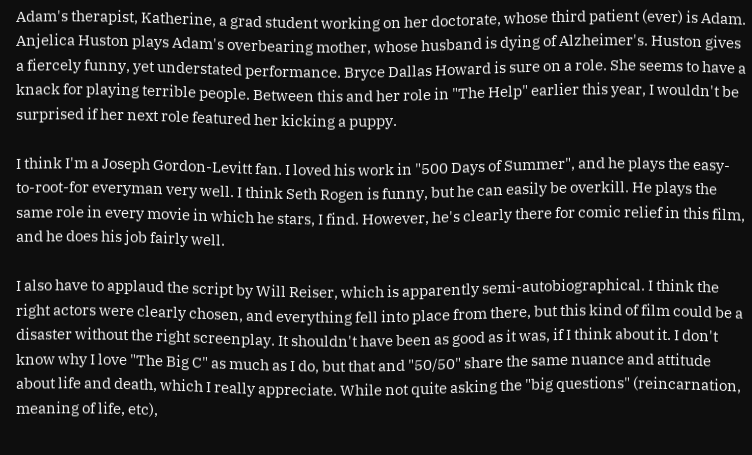Adam's therapist, Katherine, a grad student working on her doctorate, whose third patient (ever) is Adam. Anjelica Huston plays Adam's overbearing mother, whose husband is dying of Alzheimer's. Huston gives a fiercely funny, yet understated performance. Bryce Dallas Howard is sure on a role. She seems to have a knack for playing terrible people. Between this and her role in "The Help" earlier this year, I wouldn't be surprised if her next role featured her kicking a puppy.

I think I'm a Joseph Gordon-Levitt fan. I loved his work in "500 Days of Summer", and he plays the easy-to-root-for everyman very well. I think Seth Rogen is funny, but he can easily be overkill. He plays the same role in every movie in which he stars, I find. However, he's clearly there for comic relief in this film, and he does his job fairly well.

I also have to applaud the script by Will Reiser, which is apparently semi-autobiographical. I think the right actors were clearly chosen, and everything fell into place from there, but this kind of film could be a disaster without the right screenplay. It shouldn't have been as good as it was, if I think about it. I don't know why I love "The Big C" as much as I do, but that and "50/50" share the same nuance and attitude about life and death, which I really appreciate. While not quite asking the "big questions" (reincarnation, meaning of life, etc),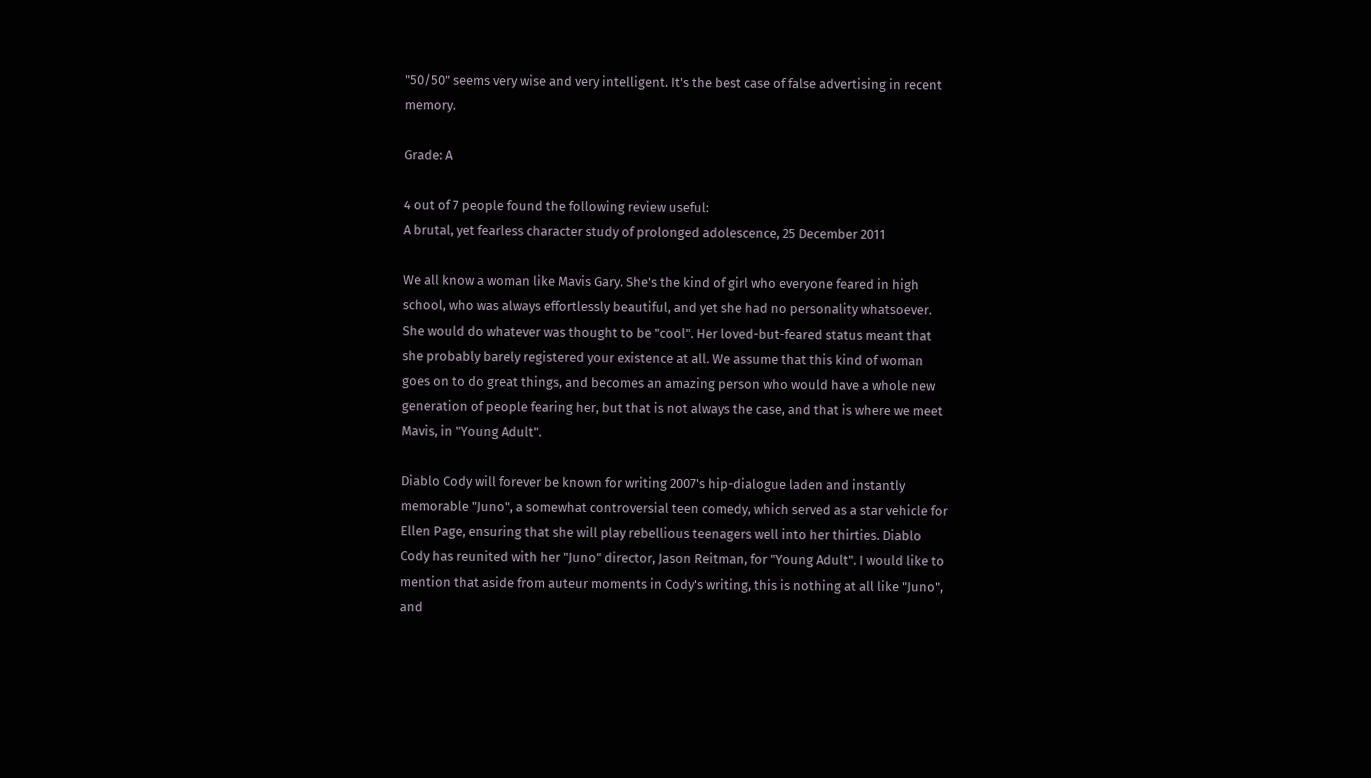"50/50" seems very wise and very intelligent. It's the best case of false advertising in recent memory.

Grade: A

4 out of 7 people found the following review useful:
A brutal, yet fearless character study of prolonged adolescence, 25 December 2011

We all know a woman like Mavis Gary. She's the kind of girl who everyone feared in high school, who was always effortlessly beautiful, and yet she had no personality whatsoever. She would do whatever was thought to be "cool". Her loved-but-feared status meant that she probably barely registered your existence at all. We assume that this kind of woman goes on to do great things, and becomes an amazing person who would have a whole new generation of people fearing her, but that is not always the case, and that is where we meet Mavis, in "Young Adult".

Diablo Cody will forever be known for writing 2007's hip-dialogue laden and instantly memorable "Juno", a somewhat controversial teen comedy, which served as a star vehicle for Ellen Page, ensuring that she will play rebellious teenagers well into her thirties. Diablo Cody has reunited with her "Juno" director, Jason Reitman, for "Young Adult". I would like to mention that aside from auteur moments in Cody's writing, this is nothing at all like "Juno", and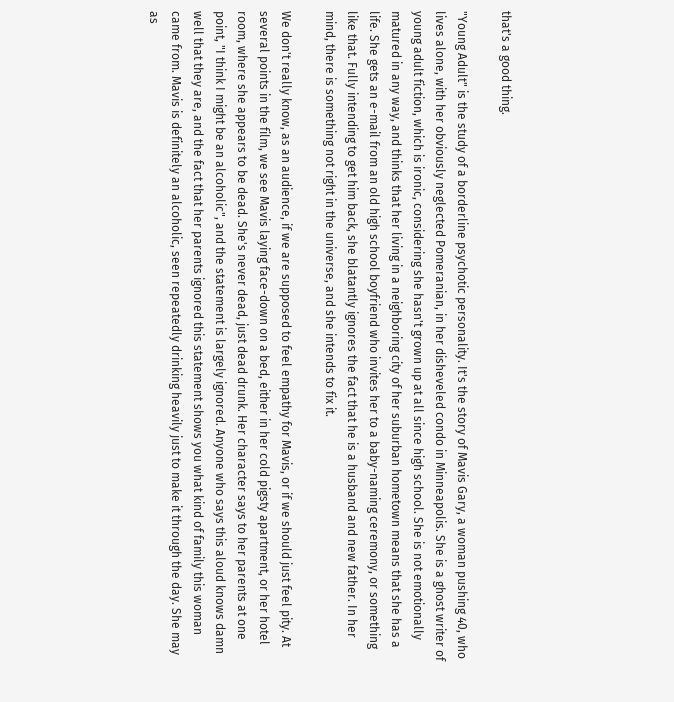that's a good thing.

"Young Adult" is the study of a borderline psychotic personality. It's the story of Mavis Gary, a woman pushing 40, who lives alone, with her obviously neglected Pomeranian, in her disheveled condo in Minneapolis. She is a ghost writer of young adult fiction, which is ironic, considering she hasn't grown up at all since high school. She is not emotionally matured in any way, and thinks that her living in a neighboring city of her suburban hometown means that she has a life. She gets an e-mail from an old high school boyfriend who invites her to a baby-naming ceremony, or something like that. Fully intending to get him back, she blatantly ignores the fact that he is a husband and new father. In her mind, there is something not right in the universe, and she intends to fix it.

We don't really know, as an audience, if we are supposed to feel empathy for Mavis, or if we should just feel pity. At several points in the film, we see Mavis laying face-down on a bed, either in her cold pigsty apartment, or her hotel room, where she appears to be dead. She's never dead, just dead drunk. Her character says to her parents at one point, "I think I might be an alcoholic", and the statement is largely ignored. Anyone who says this aloud knows damn well that they are, and the fact that her parents ignored this statement shows you what kind of family this woman came from. Mavis is definitely an alcoholic, seen repeatedly drinking heavily just to make it through the day. She may as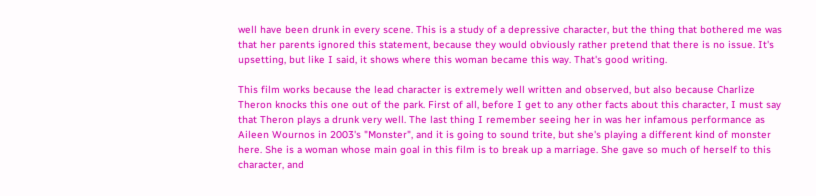well have been drunk in every scene. This is a study of a depressive character, but the thing that bothered me was that her parents ignored this statement, because they would obviously rather pretend that there is no issue. It's upsetting, but like I said, it shows where this woman became this way. That's good writing.

This film works because the lead character is extremely well written and observed, but also because Charlize Theron knocks this one out of the park. First of all, before I get to any other facts about this character, I must say that Theron plays a drunk very well. The last thing I remember seeing her in was her infamous performance as Aileen Wournos in 2003's "Monster", and it is going to sound trite, but she's playing a different kind of monster here. She is a woman whose main goal in this film is to break up a marriage. She gave so much of herself to this character, and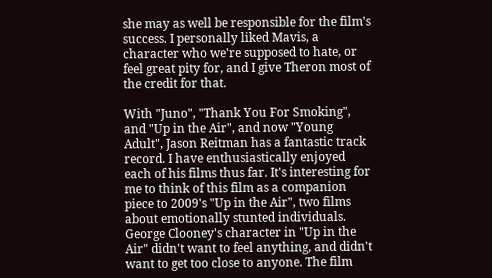she may as well be responsible for the film's success. I personally liked Mavis, a character who we're supposed to hate, or feel great pity for, and I give Theron most of the credit for that.

With "Juno", "Thank You For Smoking", and "Up in the Air", and now "Young Adult", Jason Reitman has a fantastic track record. I have enthusiastically enjoyed each of his films thus far. It's interesting for me to think of this film as a companion piece to 2009's "Up in the Air", two films about emotionally stunted individuals. George Clooney's character in "Up in the Air" didn't want to feel anything, and didn't want to get too close to anyone. The film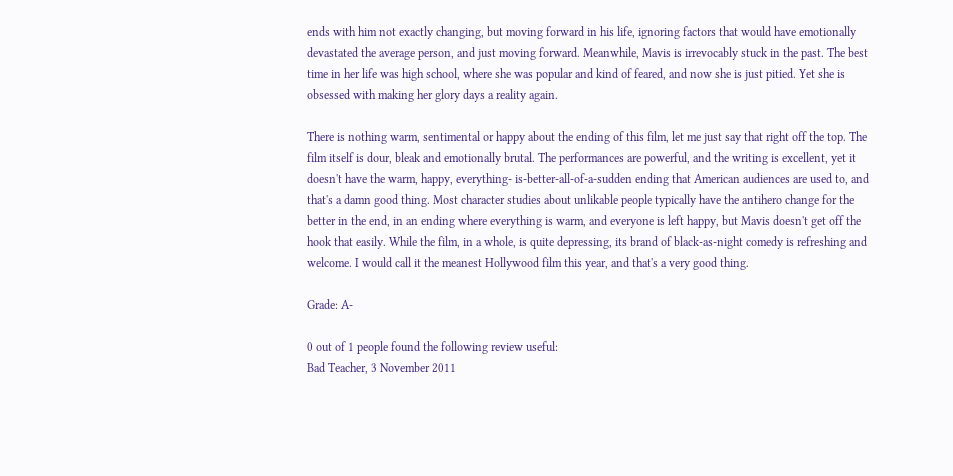ends with him not exactly changing, but moving forward in his life, ignoring factors that would have emotionally devastated the average person, and just moving forward. Meanwhile, Mavis is irrevocably stuck in the past. The best time in her life was high school, where she was popular and kind of feared, and now she is just pitied. Yet she is obsessed with making her glory days a reality again.

There is nothing warm, sentimental or happy about the ending of this film, let me just say that right off the top. The film itself is dour, bleak and emotionally brutal. The performances are powerful, and the writing is excellent, yet it doesn't have the warm, happy, everything- is-better-all-of-a-sudden ending that American audiences are used to, and that's a damn good thing. Most character studies about unlikable people typically have the antihero change for the better in the end, in an ending where everything is warm, and everyone is left happy, but Mavis doesn't get off the hook that easily. While the film, in a whole, is quite depressing, its brand of black-as-night comedy is refreshing and welcome. I would call it the meanest Hollywood film this year, and that's a very good thing.

Grade: A-

0 out of 1 people found the following review useful:
Bad Teacher, 3 November 2011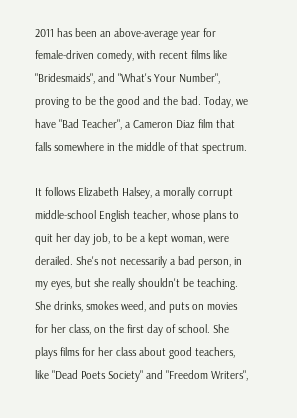2011 has been an above-average year for female-driven comedy, with recent films like "Bridesmaids", and "What's Your Number", proving to be the good and the bad. Today, we have "Bad Teacher", a Cameron Diaz film that falls somewhere in the middle of that spectrum.

It follows Elizabeth Halsey, a morally corrupt middle-school English teacher, whose plans to quit her day job, to be a kept woman, were derailed. She's not necessarily a bad person, in my eyes, but she really shouldn't be teaching. She drinks, smokes weed, and puts on movies for her class, on the first day of school. She plays films for her class about good teachers, like "Dead Poets Society" and "Freedom Writers",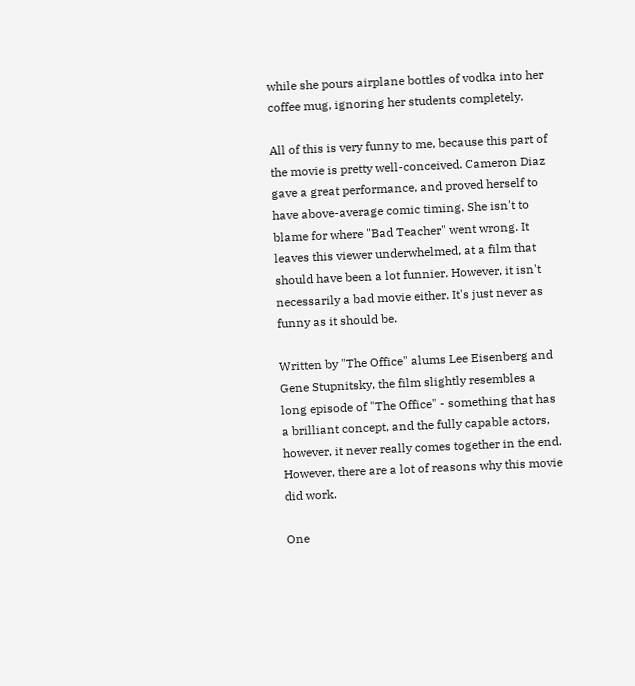while she pours airplane bottles of vodka into her coffee mug, ignoring her students completely.

All of this is very funny to me, because this part of the movie is pretty well-conceived. Cameron Diaz gave a great performance, and proved herself to have above-average comic timing. She isn't to blame for where "Bad Teacher" went wrong. It leaves this viewer underwhelmed, at a film that should have been a lot funnier. However, it isn't necessarily a bad movie either. It's just never as funny as it should be.

Written by "The Office" alums Lee Eisenberg and Gene Stupnitsky, the film slightly resembles a long episode of "The Office" - something that has a brilliant concept, and the fully capable actors, however, it never really comes together in the end. However, there are a lot of reasons why this movie did work.

One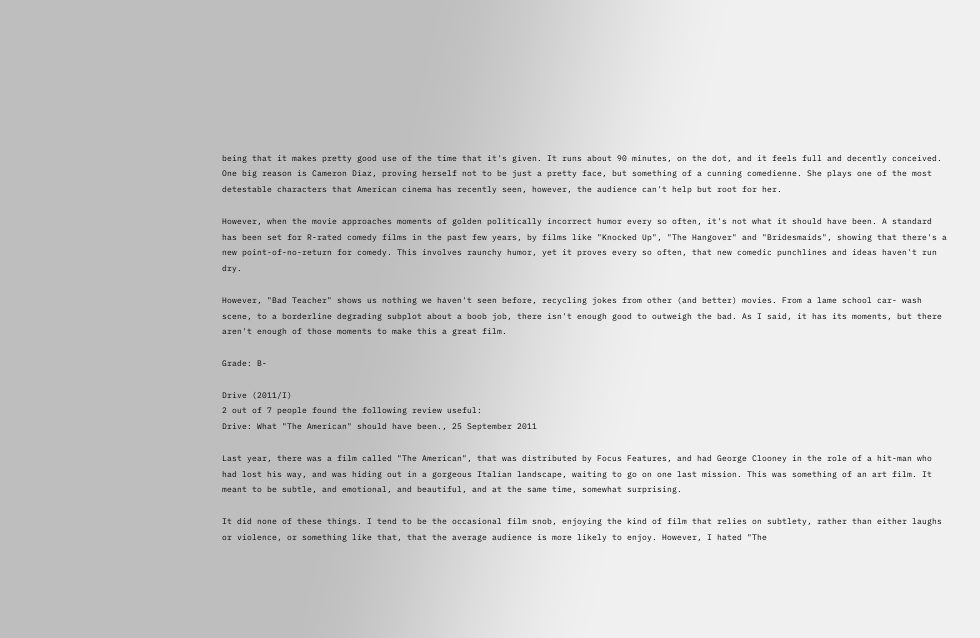being that it makes pretty good use of the time that it's given. It runs about 90 minutes, on the dot, and it feels full and decently conceived. One big reason is Cameron Diaz, proving herself not to be just a pretty face, but something of a cunning comedienne. She plays one of the most detestable characters that American cinema has recently seen, however, the audience can't help but root for her.

However, when the movie approaches moments of golden politically incorrect humor every so often, it's not what it should have been. A standard has been set for R-rated comedy films in the past few years, by films like "Knocked Up", "The Hangover" and "Bridesmaids", showing that there's a new point-of-no-return for comedy. This involves raunchy humor, yet it proves every so often, that new comedic punchlines and ideas haven't run dry.

However, "Bad Teacher" shows us nothing we haven't seen before, recycling jokes from other (and better) movies. From a lame school car- wash scene, to a borderline degrading subplot about a boob job, there isn't enough good to outweigh the bad. As I said, it has its moments, but there aren't enough of those moments to make this a great film.

Grade: B-

Drive (2011/I)
2 out of 7 people found the following review useful:
Drive: What "The American" should have been., 25 September 2011

Last year, there was a film called "The American", that was distributed by Focus Features, and had George Clooney in the role of a hit-man who had lost his way, and was hiding out in a gorgeous Italian landscape, waiting to go on one last mission. This was something of an art film. It meant to be subtle, and emotional, and beautiful, and at the same time, somewhat surprising.

It did none of these things. I tend to be the occasional film snob, enjoying the kind of film that relies on subtlety, rather than either laughs or violence, or something like that, that the average audience is more likely to enjoy. However, I hated "The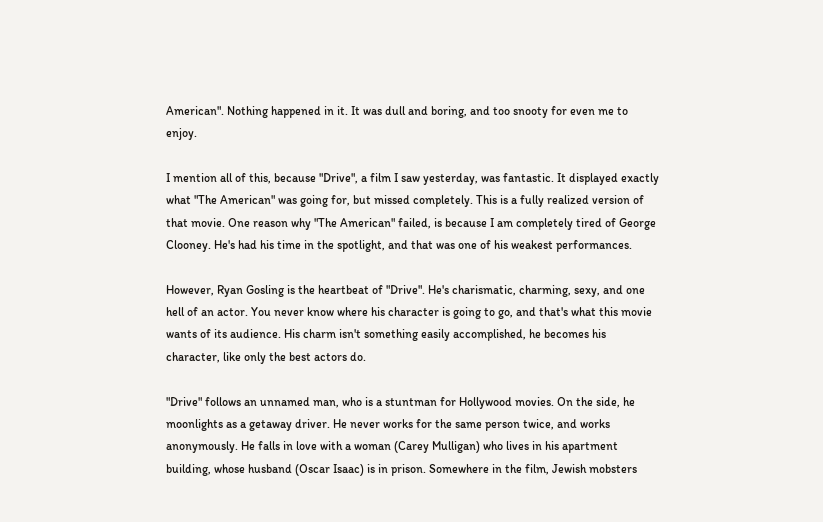American". Nothing happened in it. It was dull and boring, and too snooty for even me to enjoy.

I mention all of this, because "Drive", a film I saw yesterday, was fantastic. It displayed exactly what "The American" was going for, but missed completely. This is a fully realized version of that movie. One reason why "The American" failed, is because I am completely tired of George Clooney. He's had his time in the spotlight, and that was one of his weakest performances.

However, Ryan Gosling is the heartbeat of "Drive". He's charismatic, charming, sexy, and one hell of an actor. You never know where his character is going to go, and that's what this movie wants of its audience. His charm isn't something easily accomplished, he becomes his character, like only the best actors do.

"Drive" follows an unnamed man, who is a stuntman for Hollywood movies. On the side, he moonlights as a getaway driver. He never works for the same person twice, and works anonymously. He falls in love with a woman (Carey Mulligan) who lives in his apartment building, whose husband (Oscar Isaac) is in prison. Somewhere in the film, Jewish mobsters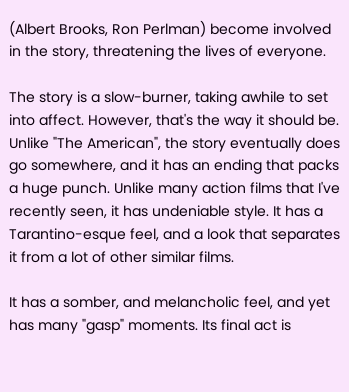(Albert Brooks, Ron Perlman) become involved in the story, threatening the lives of everyone.

The story is a slow-burner, taking awhile to set into affect. However, that's the way it should be. Unlike "The American", the story eventually does go somewhere, and it has an ending that packs a huge punch. Unlike many action films that I've recently seen, it has undeniable style. It has a Tarantino-esque feel, and a look that separates it from a lot of other similar films.

It has a somber, and melancholic feel, and yet has many "gasp" moments. Its final act is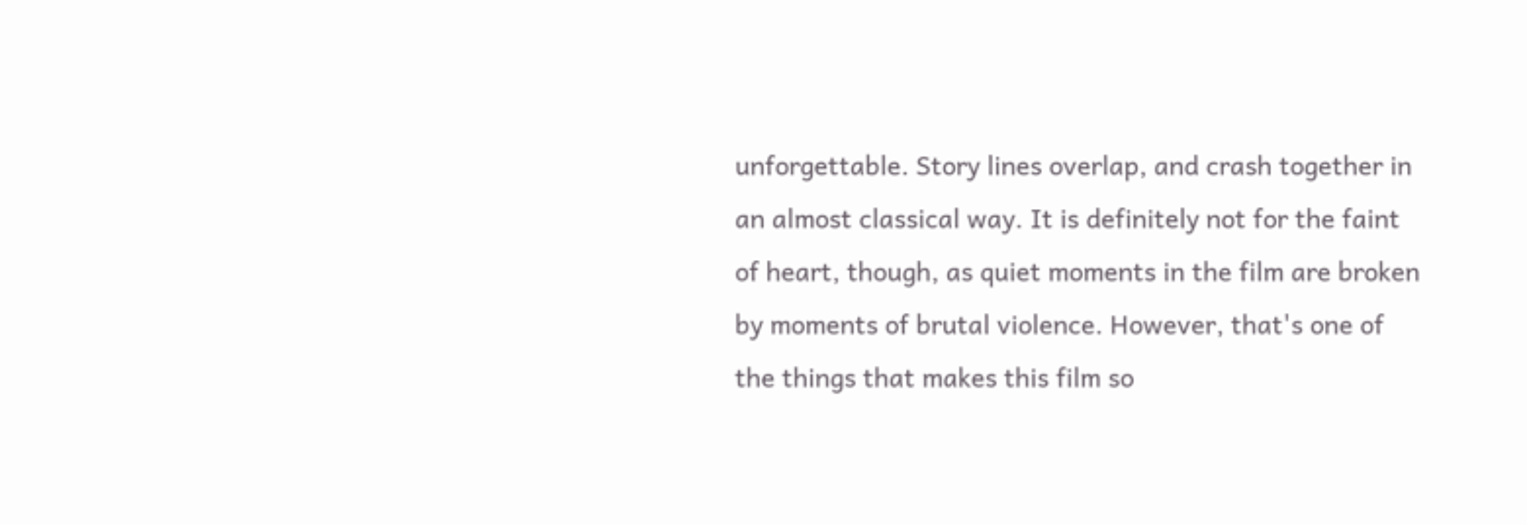unforgettable. Story lines overlap, and crash together in an almost classical way. It is definitely not for the faint of heart, though, as quiet moments in the film are broken by moments of brutal violence. However, that's one of the things that makes this film so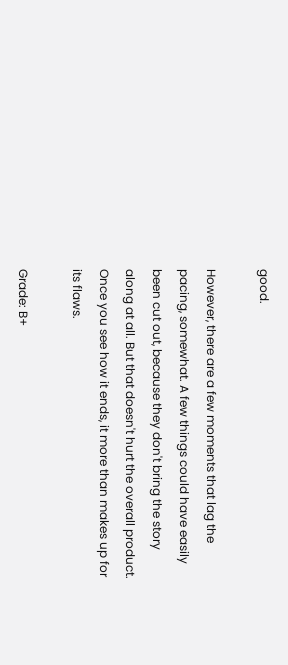good.

However, there are a few moments that lag the pacing, somewhat. A few things could have easily been cut out, because they don't bring the story along at all. But that doesn't hurt the overall product. Once you see how it ends, it more than makes up for its flaws.

Grade: B+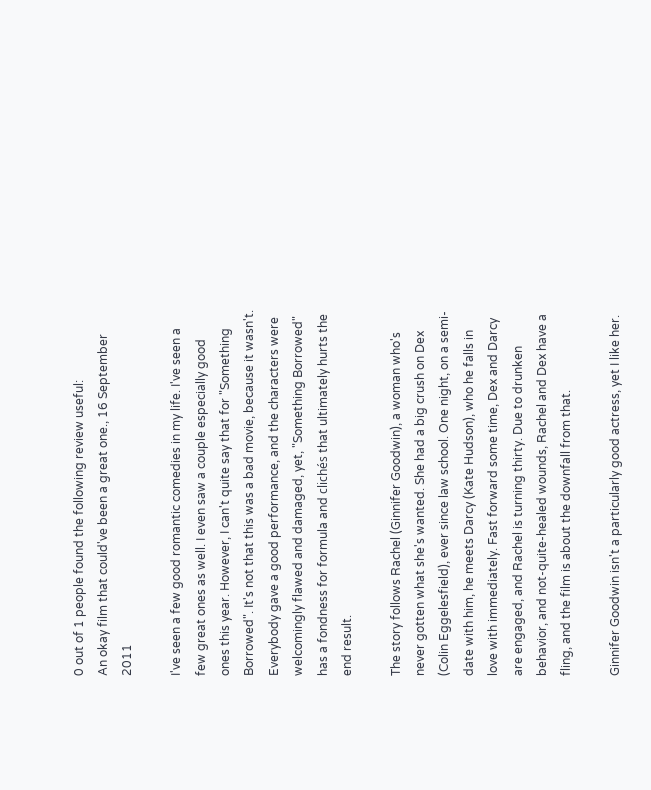0 out of 1 people found the following review useful:
An okay film that could've been a great one., 16 September 2011

I've seen a few good romantic comedies in my life. I've seen a few great ones as well. I even saw a couple especially good ones this year. However, I can't quite say that for "Something Borrowed". It's not that this was a bad movie, because it wasn't. Everybody gave a good performance, and the characters were welcomingly flawed and damaged, yet, "Something Borrowed" has a fondness for formula and clichés that ultimately hurts the end result.

The story follows Rachel (Ginnifer Goodwin), a woman who's never gotten what she's wanted. She had a big crush on Dex (Colin Eggelesfield), ever since law school. One night, on a semi-date with him, he meets Darcy (Kate Hudson), who he falls in love with immediately. Fast forward some time, Dex and Darcy are engaged, and Rachel is turning thirty. Due to drunken behavior, and not-quite-healed wounds, Rachel and Dex have a fling, and the film is about the downfall from that.

Ginnifer Goodwin isn't a particularly good actress, yet I like her.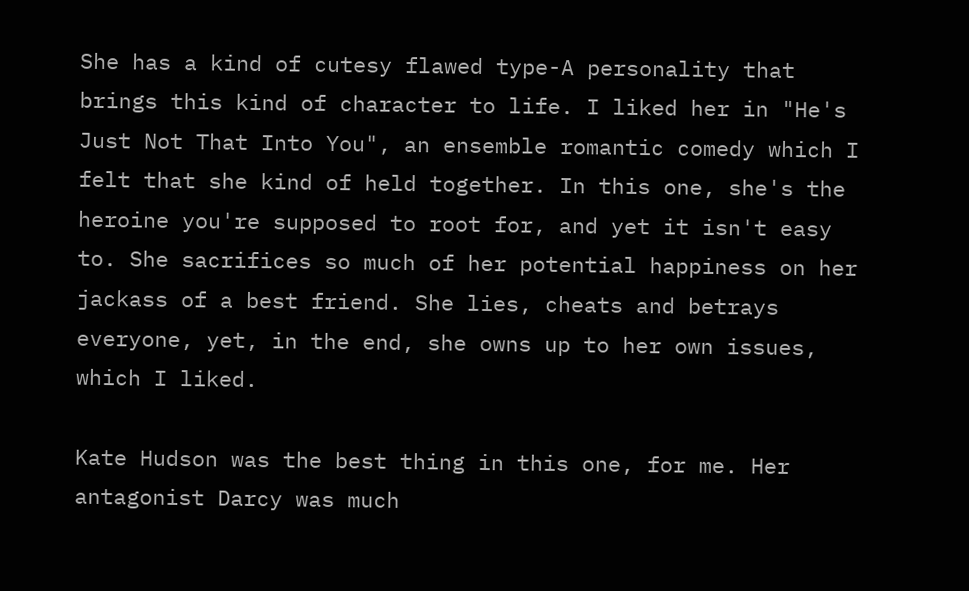She has a kind of cutesy flawed type-A personality that brings this kind of character to life. I liked her in "He's Just Not That Into You", an ensemble romantic comedy which I felt that she kind of held together. In this one, she's the heroine you're supposed to root for, and yet it isn't easy to. She sacrifices so much of her potential happiness on her jackass of a best friend. She lies, cheats and betrays everyone, yet, in the end, she owns up to her own issues, which I liked.

Kate Hudson was the best thing in this one, for me. Her antagonist Darcy was much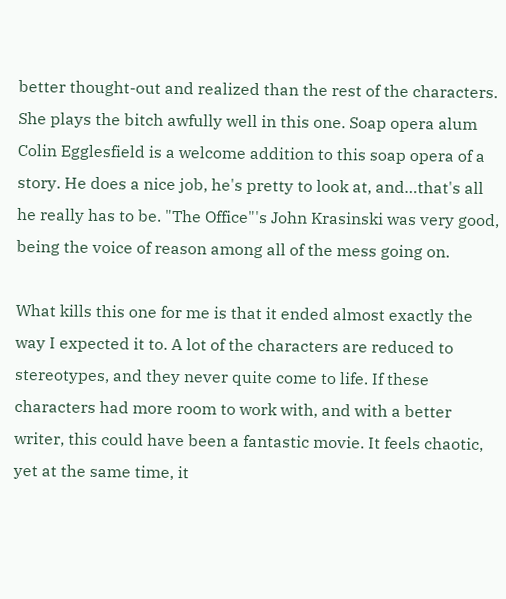better thought-out and realized than the rest of the characters. She plays the bitch awfully well in this one. Soap opera alum Colin Egglesfield is a welcome addition to this soap opera of a story. He does a nice job, he's pretty to look at, and…that's all he really has to be. "The Office"'s John Krasinski was very good, being the voice of reason among all of the mess going on.

What kills this one for me is that it ended almost exactly the way I expected it to. A lot of the characters are reduced to stereotypes, and they never quite come to life. If these characters had more room to work with, and with a better writer, this could have been a fantastic movie. It feels chaotic, yet at the same time, it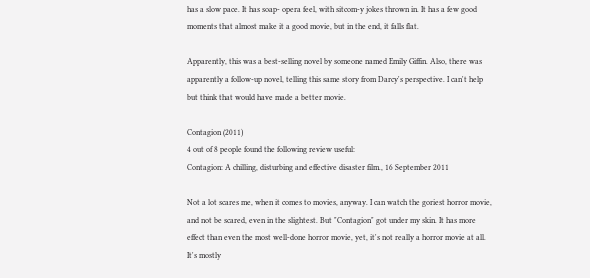has a slow pace. It has soap- opera feel, with sitcom-y jokes thrown in. It has a few good moments that almost make it a good movie, but in the end, it falls flat.

Apparently, this was a best-selling novel by someone named Emily Giffin. Also, there was apparently a follow-up novel, telling this same story from Darcy's perspective. I can't help but think that would have made a better movie.

Contagion (2011)
4 out of 8 people found the following review useful:
Contagion: A chilling, disturbing and effective disaster film., 16 September 2011

Not a lot scares me, when it comes to movies, anyway. I can watch the goriest horror movie, and not be scared, even in the slightest. But "Contagion" got under my skin. It has more effect than even the most well-done horror movie, yet, it's not really a horror movie at all. It's mostly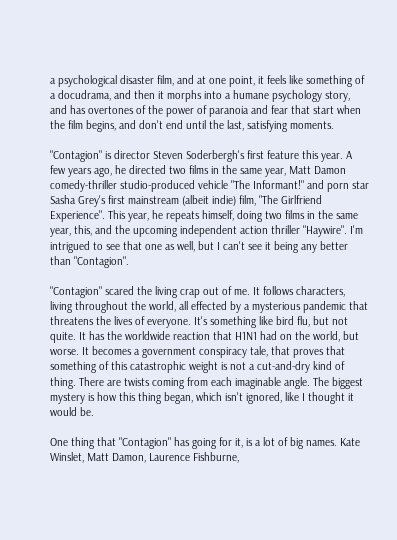a psychological disaster film, and at one point, it feels like something of a docudrama, and then it morphs into a humane psychology story, and has overtones of the power of paranoia and fear that start when the film begins, and don't end until the last, satisfying moments.

"Contagion" is director Steven Soderbergh's first feature this year. A few years ago, he directed two films in the same year, Matt Damon comedy-thriller studio-produced vehicle "The Informant!" and porn star Sasha Grey's first mainstream (albeit indie) film, "The Girlfriend Experience". This year, he repeats himself, doing two films in the same year, this, and the upcoming independent action thriller "Haywire". I'm intrigued to see that one as well, but I can't see it being any better than "Contagion".

"Contagion" scared the living crap out of me. It follows characters, living throughout the world, all effected by a mysterious pandemic that threatens the lives of everyone. It's something like bird flu, but not quite. It has the worldwide reaction that H1N1 had on the world, but worse. It becomes a government conspiracy tale, that proves that something of this catastrophic weight is not a cut-and-dry kind of thing. There are twists coming from each imaginable angle. The biggest mystery is how this thing began, which isn't ignored, like I thought it would be.

One thing that "Contagion" has going for it, is a lot of big names. Kate Winslet, Matt Damon, Laurence Fishburne,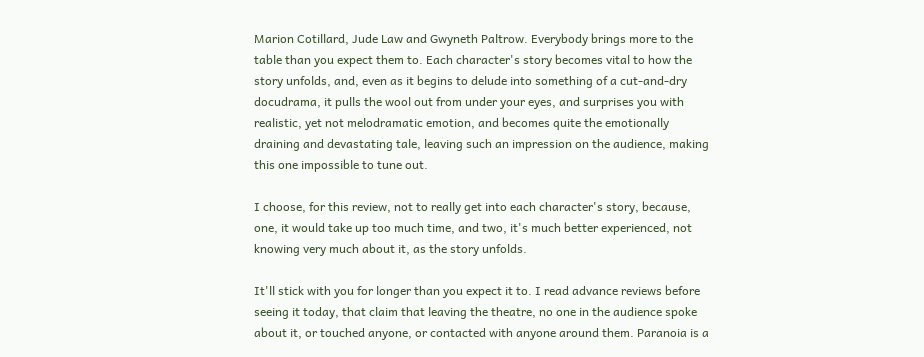Marion Cotillard, Jude Law and Gwyneth Paltrow. Everybody brings more to the table than you expect them to. Each character's story becomes vital to how the story unfolds, and, even as it begins to delude into something of a cut-and-dry docudrama, it pulls the wool out from under your eyes, and surprises you with realistic, yet not melodramatic emotion, and becomes quite the emotionally draining and devastating tale, leaving such an impression on the audience, making this one impossible to tune out.

I choose, for this review, not to really get into each character's story, because, one, it would take up too much time, and two, it's much better experienced, not knowing very much about it, as the story unfolds.

It'll stick with you for longer than you expect it to. I read advance reviews before seeing it today, that claim that leaving the theatre, no one in the audience spoke about it, or touched anyone, or contacted with anyone around them. Paranoia is a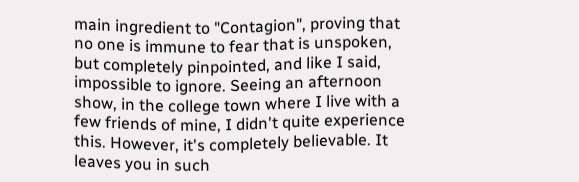main ingredient to "Contagion", proving that no one is immune to fear that is unspoken, but completely pinpointed, and like I said, impossible to ignore. Seeing an afternoon show, in the college town where I live with a few friends of mine, I didn't quite experience this. However, it's completely believable. It leaves you in such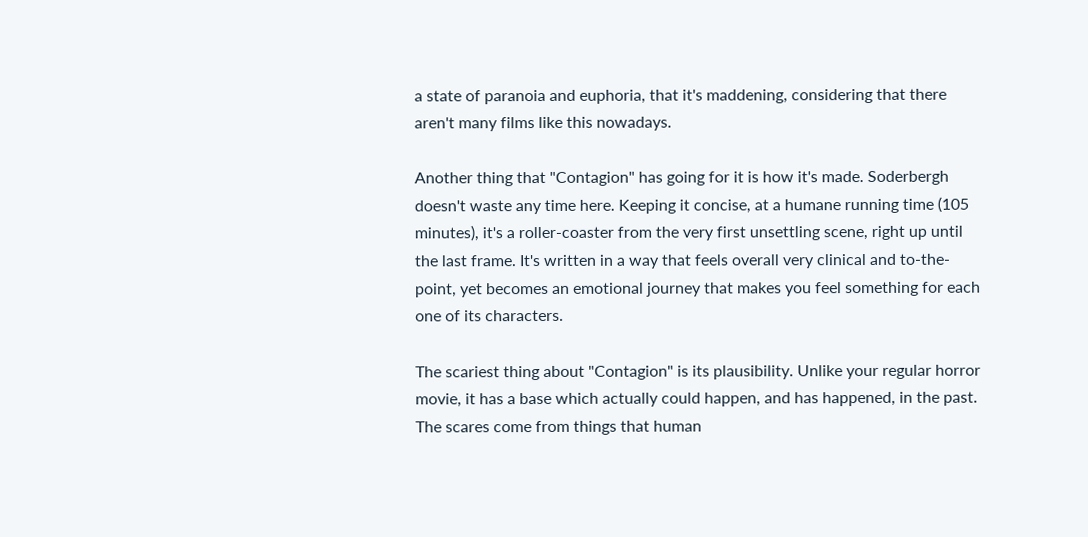a state of paranoia and euphoria, that it's maddening, considering that there aren't many films like this nowadays.

Another thing that "Contagion" has going for it is how it's made. Soderbergh doesn't waste any time here. Keeping it concise, at a humane running time (105 minutes), it's a roller-coaster from the very first unsettling scene, right up until the last frame. It's written in a way that feels overall very clinical and to-the-point, yet becomes an emotional journey that makes you feel something for each one of its characters.

The scariest thing about "Contagion" is its plausibility. Unlike your regular horror movie, it has a base which actually could happen, and has happened, in the past. The scares come from things that human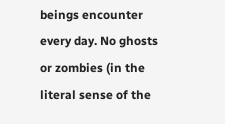beings encounter every day. No ghosts or zombies (in the literal sense of the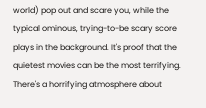world) pop out and scare you, while the typical ominous, trying-to-be scary score plays in the background. It's proof that the quietest movies can be the most terrifying. There's a horrifying atmosphere about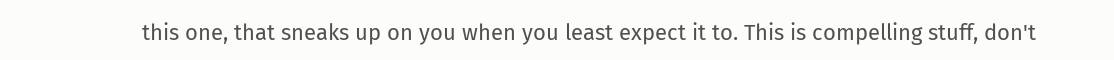this one, that sneaks up on you when you least expect it to. This is compelling stuff, don't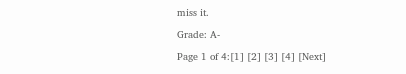miss it.

Grade: A-

Page 1 of 4:[1] [2] [3] [4] [Next]